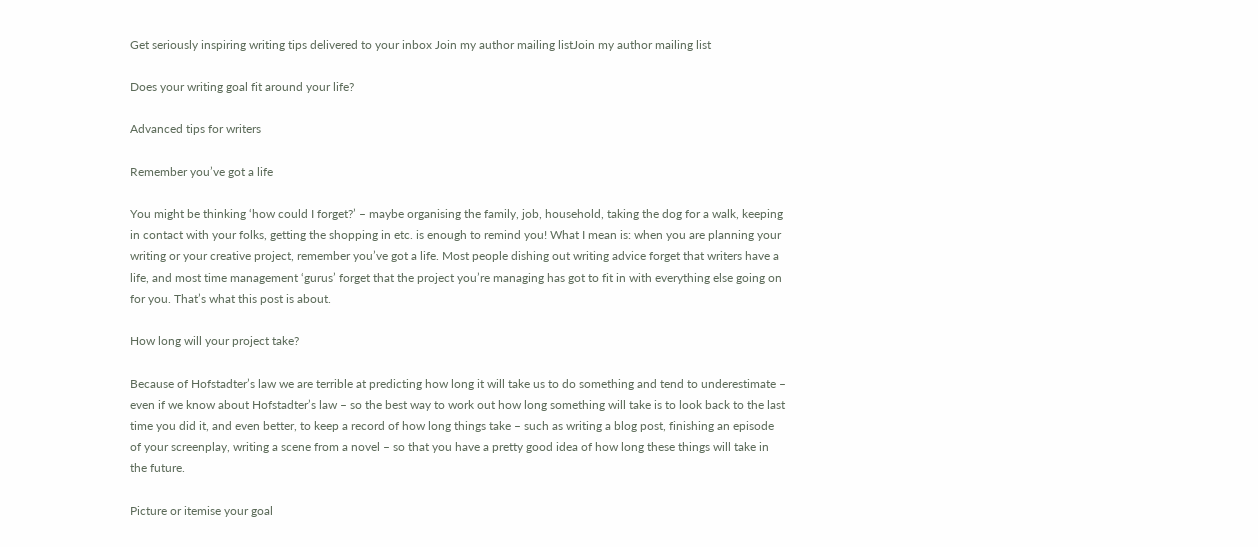Get seriously inspiring writing tips delivered to your inbox Join my author mailing listJoin my author mailing list

Does your writing goal fit around your life?

Advanced tips for writers

Remember you’ve got a life

You might be thinking ‘how could I forget?’ – maybe organising the family, job, household, taking the dog for a walk, keeping in contact with your folks, getting the shopping in etc. is enough to remind you! What I mean is: when you are planning your writing or your creative project, remember you’ve got a life. Most people dishing out writing advice forget that writers have a life, and most time management ‘gurus’ forget that the project you’re managing has got to fit in with everything else going on for you. That’s what this post is about.

How long will your project take?

Because of Hofstadter’s law we are terrible at predicting how long it will take us to do something and tend to underestimate – even if we know about Hofstadter’s law – so the best way to work out how long something will take is to look back to the last time you did it, and even better, to keep a record of how long things take – such as writing a blog post, finishing an episode of your screenplay, writing a scene from a novel – so that you have a pretty good idea of how long these things will take in the future.

Picture or itemise your goal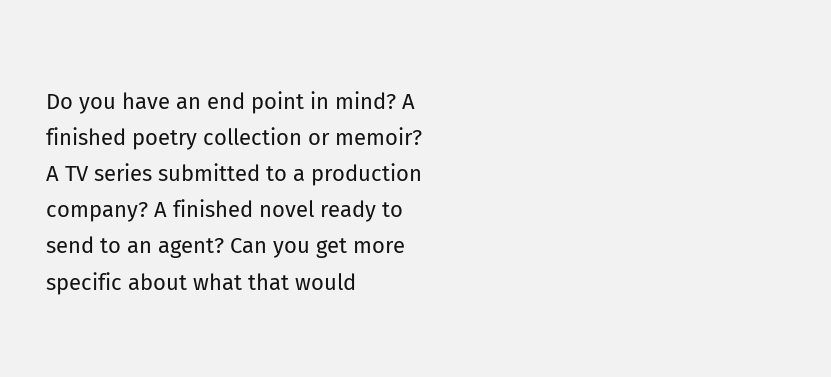Do you have an end point in mind? A finished poetry collection or memoir? A TV series submitted to a production company? A finished novel ready to send to an agent? Can you get more specific about what that would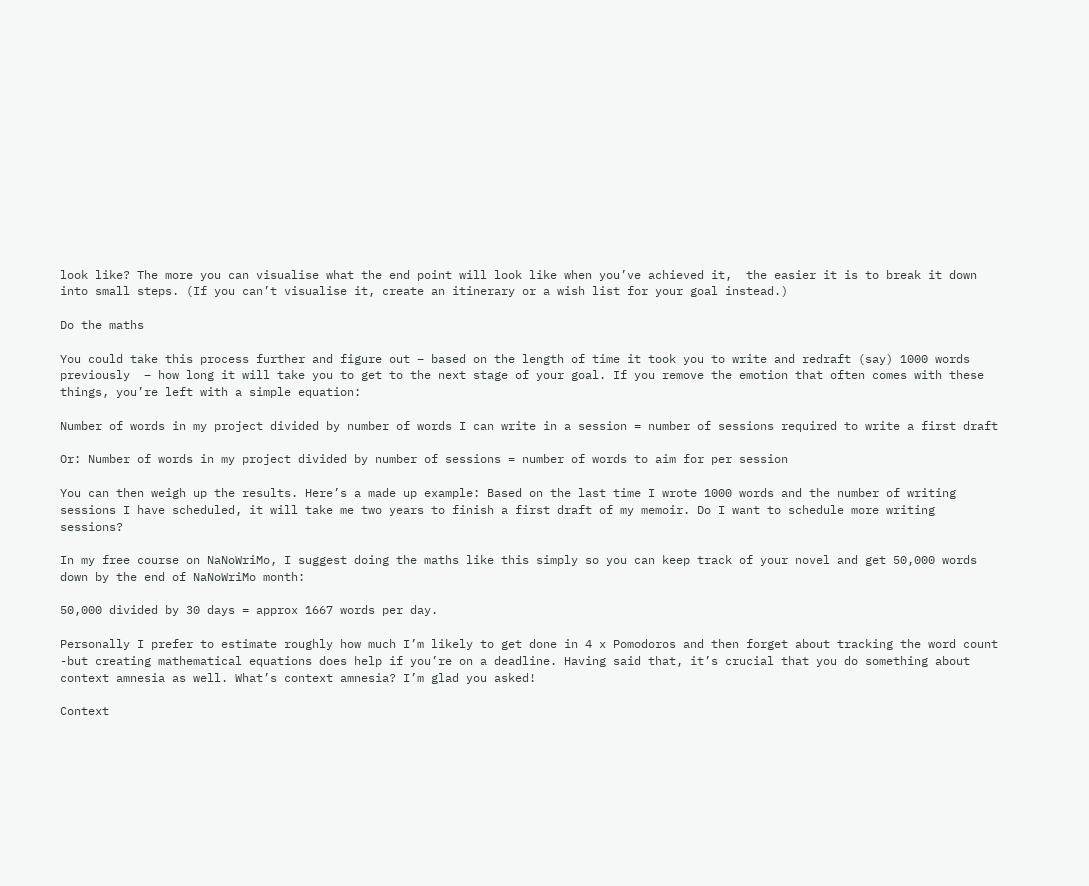look like? The more you can visualise what the end point will look like when you’ve achieved it,  the easier it is to break it down into small steps. (If you can’t visualise it, create an itinerary or a wish list for your goal instead.)

Do the maths

You could take this process further and figure out – based on the length of time it took you to write and redraft (say) 1000 words previously  – how long it will take you to get to the next stage of your goal. If you remove the emotion that often comes with these things, you’re left with a simple equation:

Number of words in my project divided by number of words I can write in a session = number of sessions required to write a first draft

Or: Number of words in my project divided by number of sessions = number of words to aim for per session

You can then weigh up the results. Here’s a made up example: Based on the last time I wrote 1000 words and the number of writing sessions I have scheduled, it will take me two years to finish a first draft of my memoir. Do I want to schedule more writing sessions?

In my free course on NaNoWriMo, I suggest doing the maths like this simply so you can keep track of your novel and get 50,000 words down by the end of NaNoWriMo month:

50,000 divided by 30 days = approx 1667 words per day.

Personally I prefer to estimate roughly how much I’m likely to get done in 4 x Pomodoros and then forget about tracking the word count -but creating mathematical equations does help if you’re on a deadline. Having said that, it’s crucial that you do something about context amnesia as well. What’s context amnesia? I’m glad you asked!

Context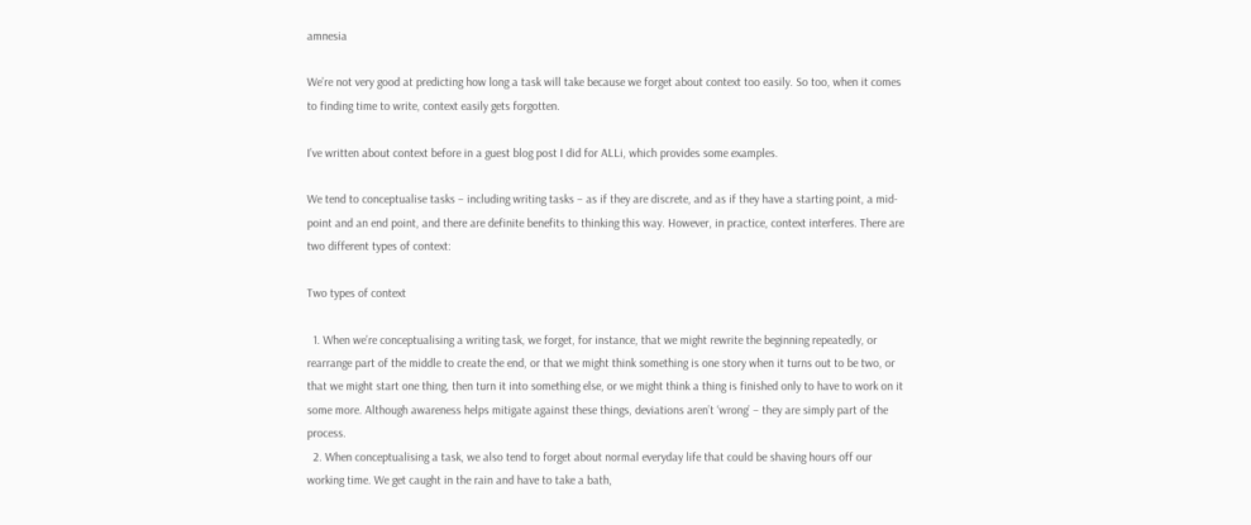amnesia

We’re not very good at predicting how long a task will take because we forget about context too easily. So too, when it comes to finding time to write, context easily gets forgotten.

I’ve written about context before in a guest blog post I did for ALLi, which provides some examples.

We tend to conceptualise tasks – including writing tasks – as if they are discrete, and as if they have a starting point, a mid-point and an end point, and there are definite benefits to thinking this way. However, in practice, context interferes. There are two different types of context:

Two types of context

  1. When we’re conceptualising a writing task, we forget, for instance, that we might rewrite the beginning repeatedly, or rearrange part of the middle to create the end, or that we might think something is one story when it turns out to be two, or that we might start one thing, then turn it into something else, or we might think a thing is finished only to have to work on it some more. Although awareness helps mitigate against these things, deviations aren’t ‘wrong’ – they are simply part of the process.
  2. When conceptualising a task, we also tend to forget about normal everyday life that could be shaving hours off our working time. We get caught in the rain and have to take a bath,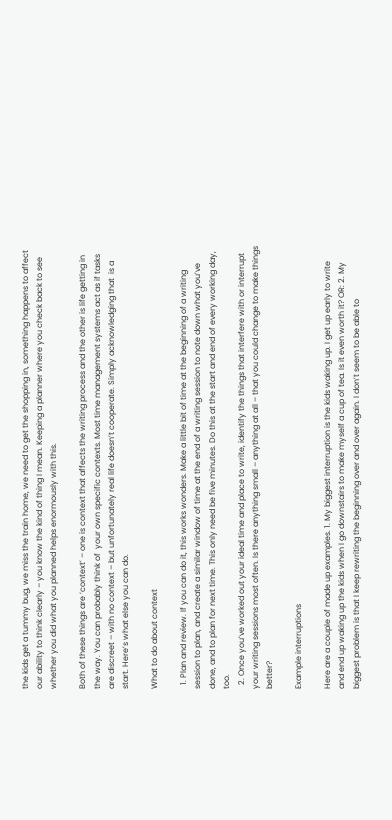the kids get a tummy bug, we miss the train home, we need to get the shopping in, something happens to affect our ability to think clearly – you know the kind of thing I mean. Keeping a planner where you check back to see whether you did what you planned helps enormously with this.

Both of these things are ‘context’ – one is context that affects the writing process and the other is life getting in the way. You can probably think of  your own specific contexts. Most time management systems act as if tasks are discreet – with no context – but unfortunately real life doesn’t cooperate. Simply acknowledging that  is a start. Here’s what else you can do.

What to do about context

  1. Plan and review. If you can do it, this works wonders. Make a little bit of time at the beginning of a writing session to plan, and create a similar window of time at the end of a writing session to note down what you’ve done, and to plan for next time. This only need be five minutes. Do this at the start and end of every working day, too.
  2. Once you’ve worked out your ideal time and place to write, identify the things that interfere with or interrupt your writing sessions most often. Is there anything small – anything at all – that you could change to make things better?

Example interruptions

Here are a couple of made up examples. 1. My biggest interruption is the kids waking up. I get up early to write and end up waking up the kids when I go downstairs to make myself a cup of tea. Is it even worth it? OR: 2. My biggest problem is that I keep rewriting the beginning over and over again. I don’t seem to be able to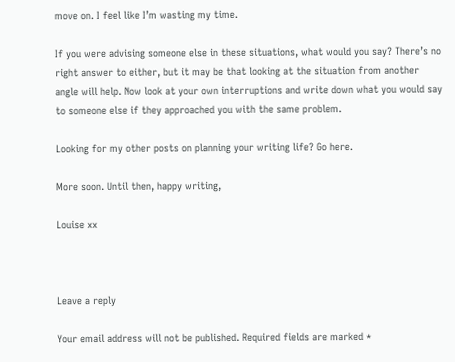move on. I feel like I’m wasting my time.

If you were advising someone else in these situations, what would you say? There’s no right answer to either, but it may be that looking at the situation from another angle will help. Now look at your own interruptions and write down what you would say to someone else if they approached you with the same problem.

Looking for my other posts on planning your writing life? Go here.

More soon. Until then, happy writing,

Louise xx



Leave a reply

Your email address will not be published. Required fields are marked *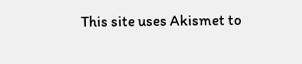This site uses Akismet to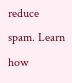reduce spam. Learn how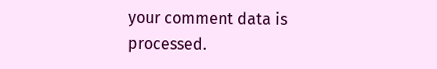your comment data is processed.